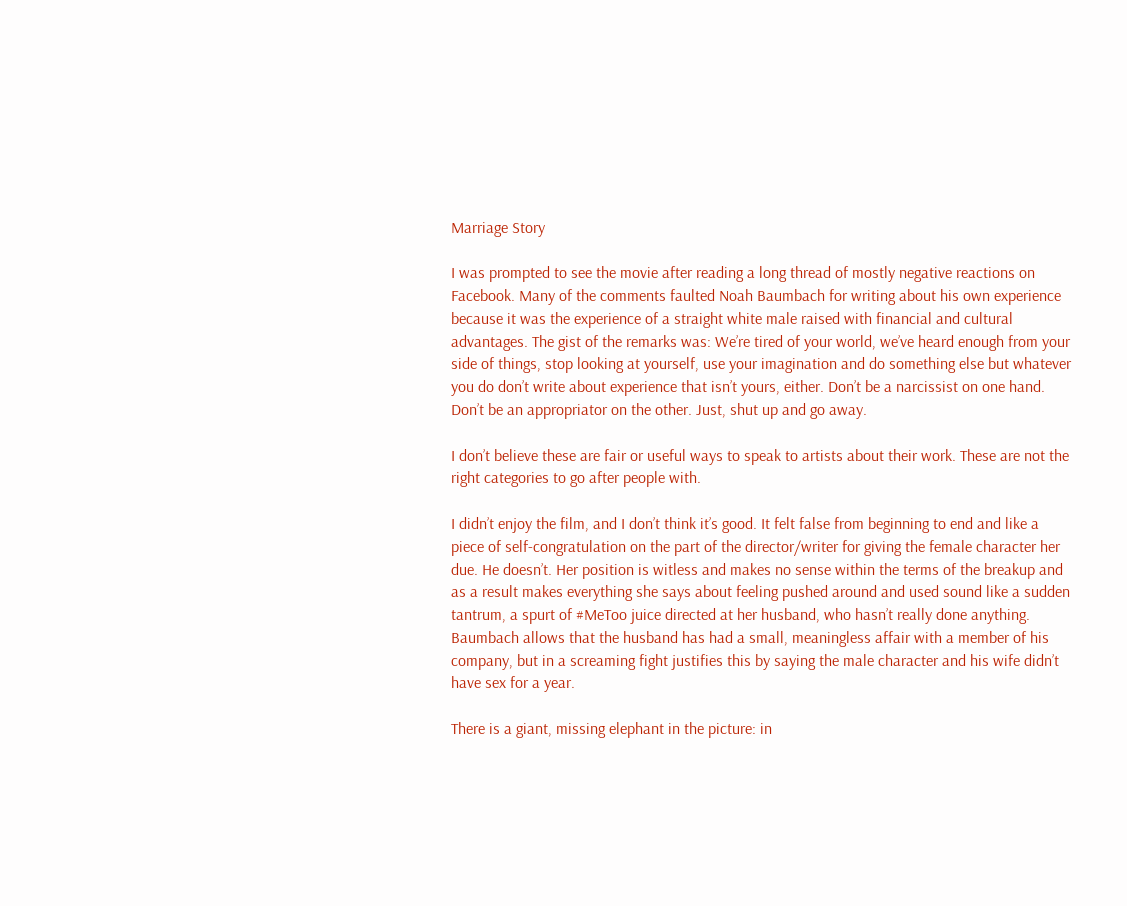Marriage Story

I was prompted to see the movie after reading a long thread of mostly negative reactions on Facebook. Many of the comments faulted Noah Baumbach for writing about his own experience because it was the experience of a straight white male raised with financial and cultural advantages. The gist of the remarks was: We’re tired of your world, we’ve heard enough from your side of things, stop looking at yourself, use your imagination and do something else but whatever you do don’t write about experience that isn’t yours, either. Don’t be a narcissist on one hand. Don’t be an appropriator on the other. Just, shut up and go away.

I don’t believe these are fair or useful ways to speak to artists about their work. These are not the right categories to go after people with.

I didn’t enjoy the film, and I don’t think it’s good. It felt false from beginning to end and like a piece of self-congratulation on the part of the director/writer for giving the female character her due. He doesn’t. Her position is witless and makes no sense within the terms of the breakup and as a result makes everything she says about feeling pushed around and used sound like a sudden tantrum, a spurt of #MeToo juice directed at her husband, who hasn’t really done anything. Baumbach allows that the husband has had a small, meaningless affair with a member of his company, but in a screaming fight justifies this by saying the male character and his wife didn’t have sex for a year.

There is a giant, missing elephant in the picture: in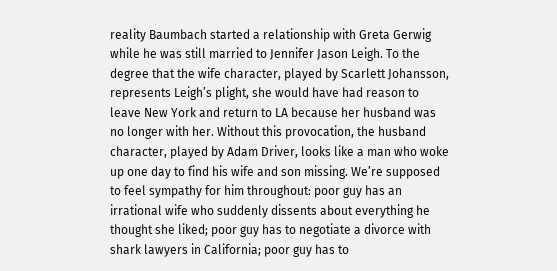reality Baumbach started a relationship with Greta Gerwig while he was still married to Jennifer Jason Leigh. To the degree that the wife character, played by Scarlett Johansson, represents Leigh’s plight, she would have had reason to leave New York and return to LA because her husband was no longer with her. Without this provocation, the husband character, played by Adam Driver, looks like a man who woke up one day to find his wife and son missing. We’re supposed to feel sympathy for him throughout: poor guy has an irrational wife who suddenly dissents about everything he thought she liked; poor guy has to negotiate a divorce with shark lawyers in California; poor guy has to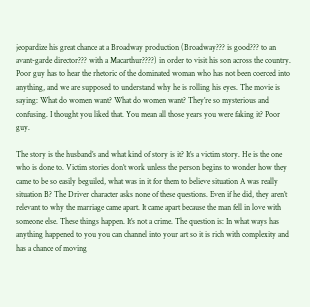jeopardize his great chance at a Broadway production (Broadway??? is good??? to an avant-garde director??? with a Macarthur????) in order to visit his son across the country. Poor guy has to hear the rhetoric of the dominated woman who has not been coerced into anything, and we are supposed to understand why he is rolling his eyes. The movie is saying: What do women want? What do women want? They’re so mysterious and confusing. I thought you liked that. You mean all those years you were faking it? Poor guy.

The story is the husband’s and what kind of story is it? It’s a victim story. He is the one who is done to. Victim stories don’t work unless the person begins to wonder how they came to be so easily beguiled, what was in it for them to believe situation A was really situation B? The Driver character asks none of these questions. Even if he did, they aren’t relevant to why the marriage came apart. It came apart because the man fell in love with someone else. These things happen. It’s not a crime. The question is: In what ways has anything happened to you you can channel into your art so it is rich with complexity and has a chance of moving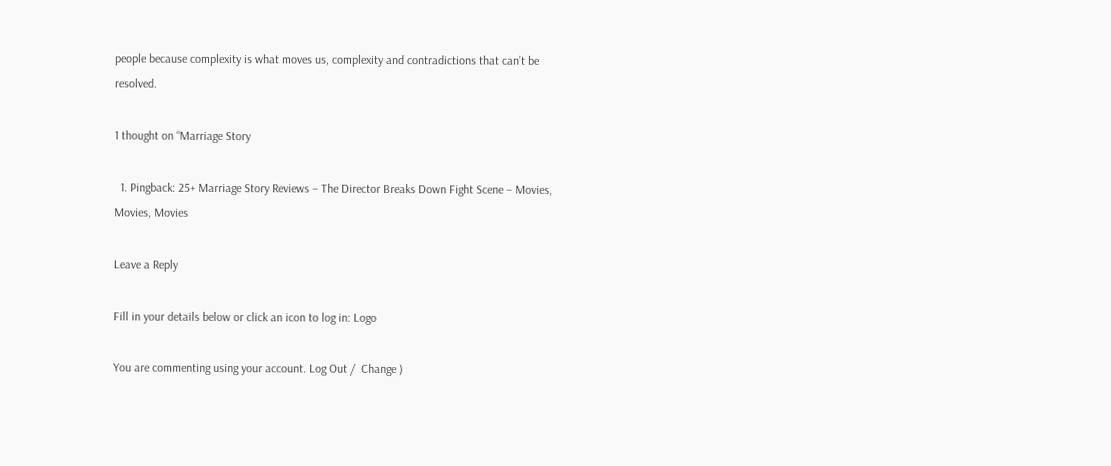people because complexity is what moves us, complexity and contradictions that can’t be resolved.

1 thought on “Marriage Story

  1. Pingback: 25+ Marriage Story Reviews – The Director Breaks Down Fight Scene – Movies, Movies, Movies

Leave a Reply

Fill in your details below or click an icon to log in: Logo

You are commenting using your account. Log Out /  Change )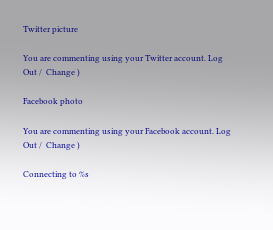Twitter picture

You are commenting using your Twitter account. Log Out /  Change )

Facebook photo

You are commenting using your Facebook account. Log Out /  Change )

Connecting to %s